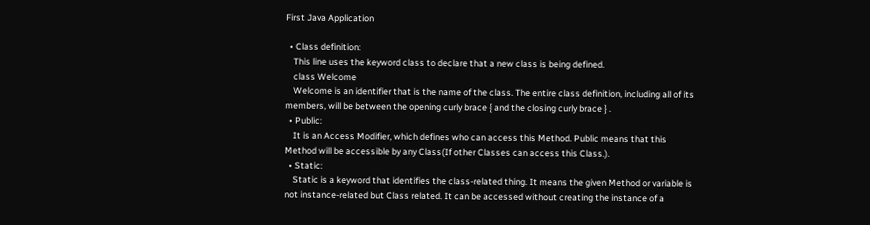First Java Application

  • Class definition:
    This line uses the keyword class to declare that a new class is being defined.
    class Welcome
    Welcome is an identifier that is the name of the class. The entire class definition, including all of its members, will be between the opening curly brace { and the closing curly brace } .
  • Public:
    It is an Access Modifier, which defines who can access this Method. Public means that this Method will be accessible by any Class(If other Classes can access this Class.).
  • Static:
    Static is a keyword that identifies the class-related thing. It means the given Method or variable is not instance-related but Class related. It can be accessed without creating the instance of a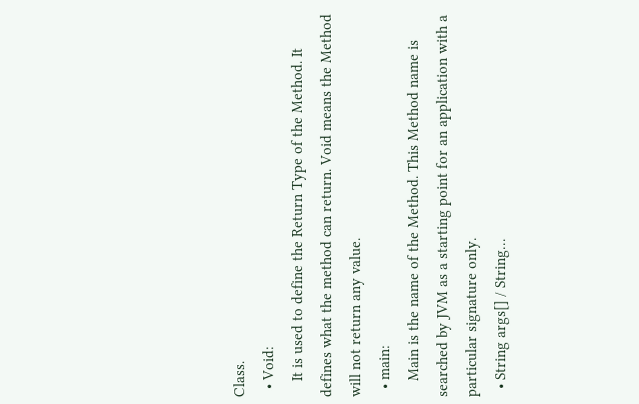Class.
  • Void:
    It is used to define the Return Type of the Method. It defines what the method can return. Void means the Method will not return any value.
  • main:
    Main is the name of the Method. This Method name is searched by JVM as a starting point for an application with a particular signature only.
  • String args[] / String…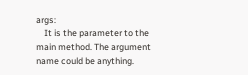args:
    It is the parameter to the main method. The argument name could be anything.